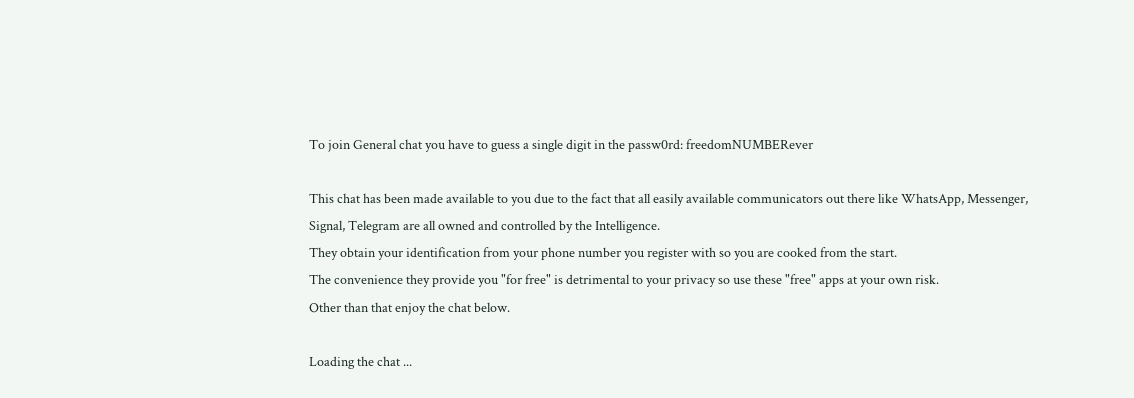To join General chat you have to guess a single digit in the passw0rd: freedomNUMBERever

This chat has been made available to you due to the fact that all easily available communicators out there like WhatsApp, Messenger, Signal, Telegram are all owned and controlled by the Intelligence.
They obtain your identification from your phone number you register with so you are cooked from the start.
The convenience they provide you "for free" is detrimental to your privacy so use these "free" apps at your own risk.
Other than that enjoy the chat below.

Loading the chat ...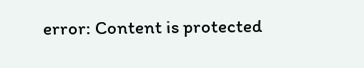error: Content is protected